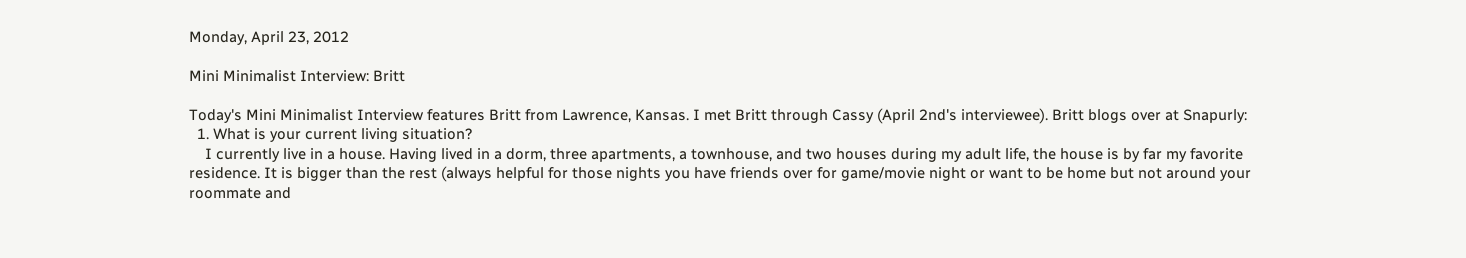Monday, April 23, 2012

Mini Minimalist Interview: Britt

Today's Mini Minimalist Interview features Britt from Lawrence, Kansas. I met Britt through Cassy (April 2nd's interviewee). Britt blogs over at Snapurly:
  1. What is your current living situation?
    I currently live in a house. Having lived in a dorm, three apartments, a townhouse, and two houses during my adult life, the house is by far my favorite residence. It is bigger than the rest (always helpful for those nights you have friends over for game/movie night or want to be home but not around your roommate and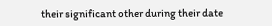their significant other during their date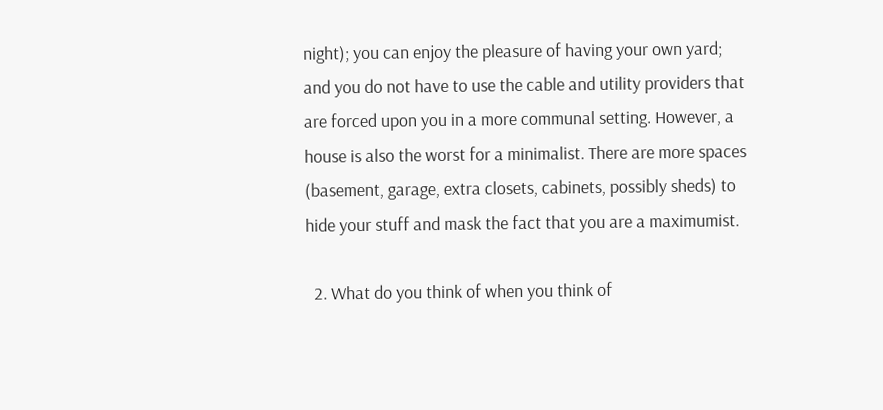night); you can enjoy the pleasure of having your own yard; and you do not have to use the cable and utility providers that are forced upon you in a more communal setting. However, a house is also the worst for a minimalist. There are more spaces (basement, garage, extra closets, cabinets, possibly sheds) to hide your stuff and mask the fact that you are a maximumist.

  2. What do you think of when you think of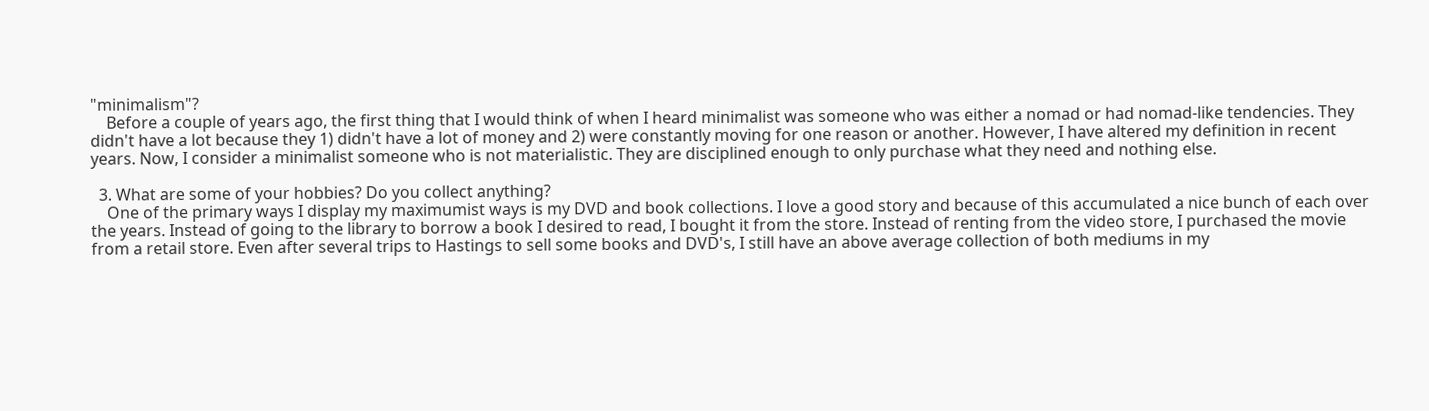"minimalism"?
    Before a couple of years ago, the first thing that I would think of when I heard minimalist was someone who was either a nomad or had nomad-like tendencies. They didn't have a lot because they 1) didn't have a lot of money and 2) were constantly moving for one reason or another. However, I have altered my definition in recent years. Now, I consider a minimalist someone who is not materialistic. They are disciplined enough to only purchase what they need and nothing else.

  3. What are some of your hobbies? Do you collect anything?
    One of the primary ways I display my maximumist ways is my DVD and book collections. I love a good story and because of this accumulated a nice bunch of each over the years. Instead of going to the library to borrow a book I desired to read, I bought it from the store. Instead of renting from the video store, I purchased the movie from a retail store. Even after several trips to Hastings to sell some books and DVD's, I still have an above average collection of both mediums in my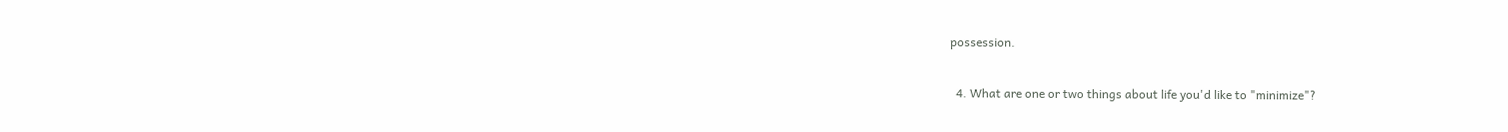possession.

  4. What are one or two things about life you'd like to "minimize"?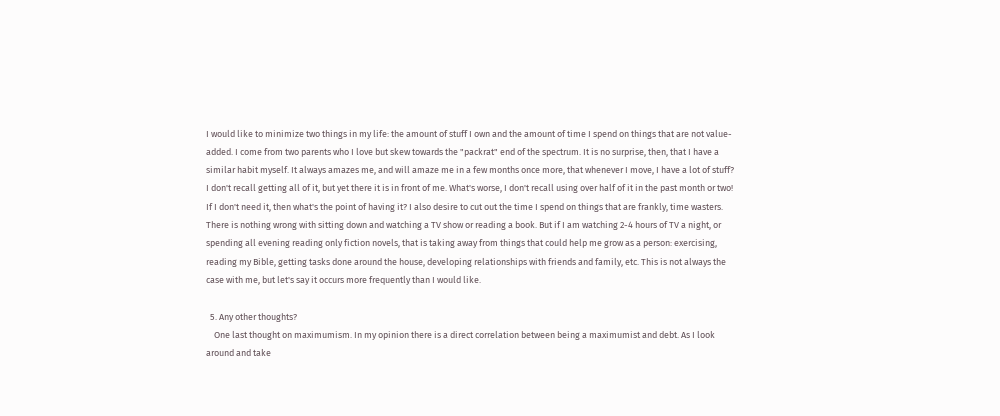I would like to minimize two things in my life: the amount of stuff I own and the amount of time I spend on things that are not value-added. I come from two parents who I love but skew towards the "packrat" end of the spectrum. It is no surprise, then, that I have a similar habit myself. It always amazes me, and will amaze me in a few months once more, that whenever I move, I have a lot of stuff? I don't recall getting all of it, but yet there it is in front of me. What's worse, I don't recall using over half of it in the past month or two! If I don't need it, then what's the point of having it? I also desire to cut out the time I spend on things that are frankly, time wasters. There is nothing wrong with sitting down and watching a TV show or reading a book. But if I am watching 2-4 hours of TV a night, or spending all evening reading only fiction novels, that is taking away from things that could help me grow as a person: exercising, reading my Bible, getting tasks done around the house, developing relationships with friends and family, etc. This is not always the case with me, but let's say it occurs more frequently than I would like.

  5. Any other thoughts?
    One last thought on maximumism. In my opinion there is a direct correlation between being a maximumist and debt. As I look around and take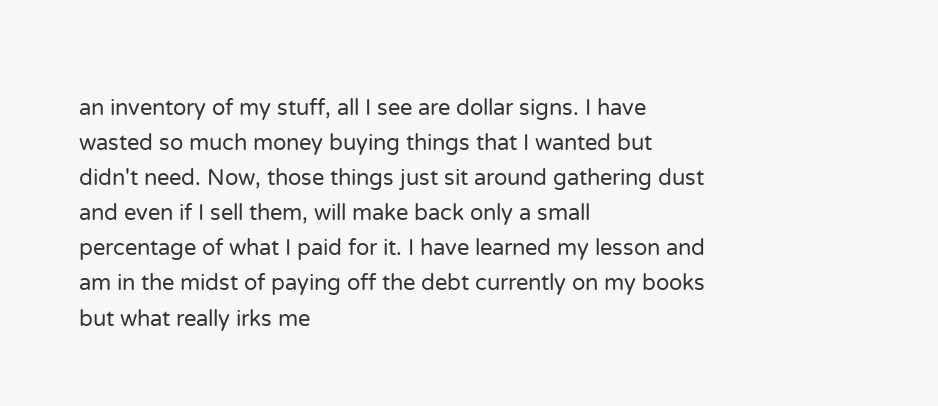an inventory of my stuff, all I see are dollar signs. I have wasted so much money buying things that I wanted but didn't need. Now, those things just sit around gathering dust and even if I sell them, will make back only a small percentage of what I paid for it. I have learned my lesson and am in the midst of paying off the debt currently on my books but what really irks me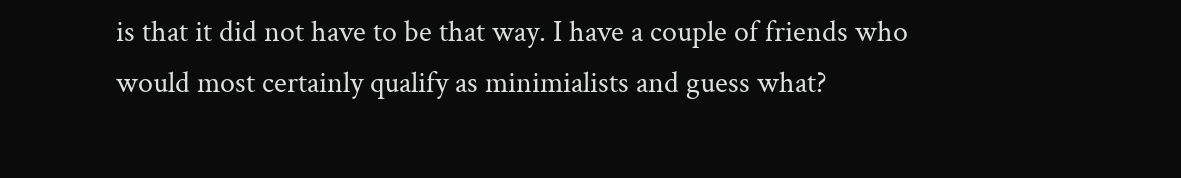is that it did not have to be that way. I have a couple of friends who would most certainly qualify as minimialists and guess what?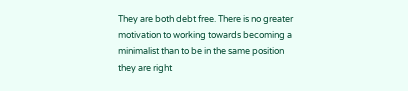They are both debt free. There is no greater motivation to working towards becoming a minimalist than to be in the same position they are right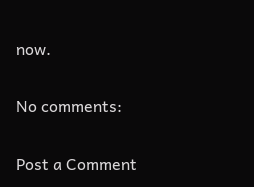now.

No comments:

Post a Comment